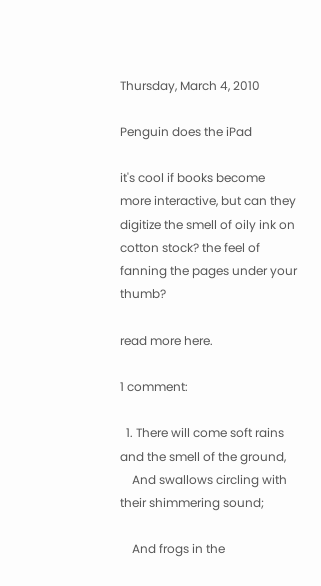Thursday, March 4, 2010

Penguin does the iPad

it's cool if books become more interactive, but can they digitize the smell of oily ink on cotton stock? the feel of fanning the pages under your thumb?

read more here.

1 comment:

  1. There will come soft rains and the smell of the ground,
    And swallows circling with their shimmering sound;

    And frogs in the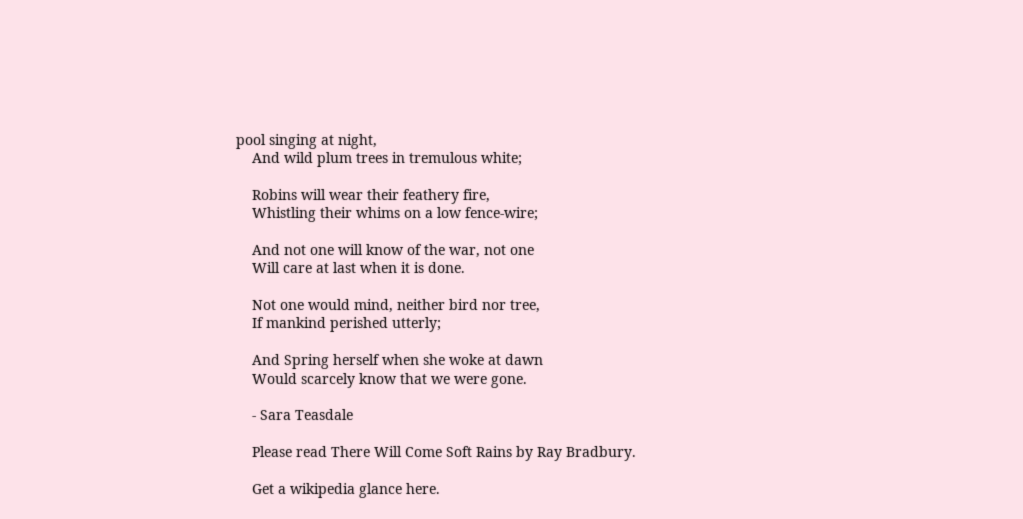pool singing at night,
    And wild plum trees in tremulous white;

    Robins will wear their feathery fire,
    Whistling their whims on a low fence-wire;

    And not one will know of the war, not one
    Will care at last when it is done.

    Not one would mind, neither bird nor tree,
    If mankind perished utterly;

    And Spring herself when she woke at dawn
    Would scarcely know that we were gone.

    - Sara Teasdale

    Please read There Will Come Soft Rains by Ray Bradbury.

    Get a wikipedia glance here.